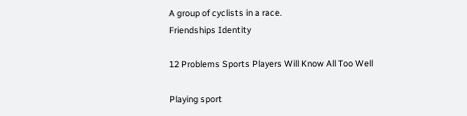A group of cyclists in a race.
Friendships Identity

12 Problems Sports Players Will Know All Too Well

Playing sport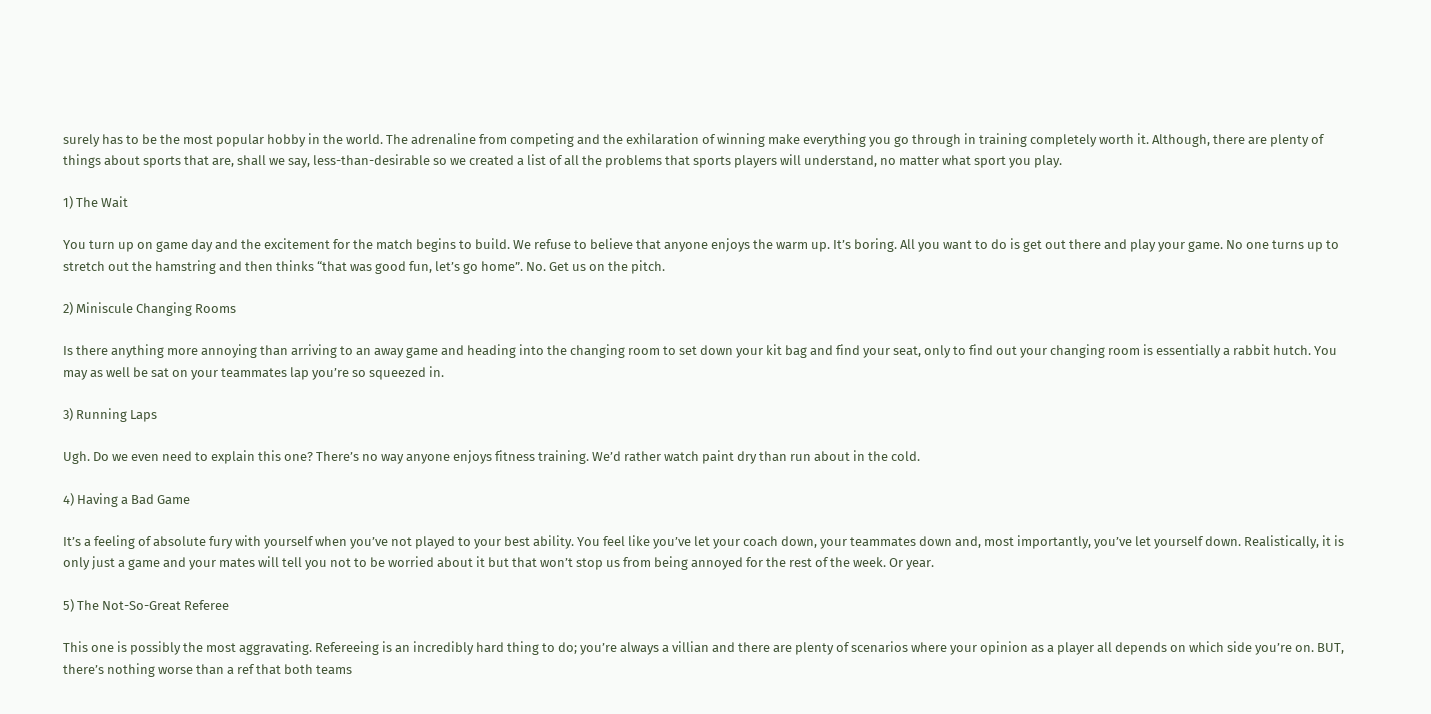surely has to be the most popular hobby in the world. The adrenaline from competing and the exhilaration of winning make everything you go through in training completely worth it. Although, there are plenty of things about sports that are, shall we say, less-than-desirable so we created a list of all the problems that sports players will understand, no matter what sport you play.

1) The Wait

You turn up on game day and the excitement for the match begins to build. We refuse to believe that anyone enjoys the warm up. It’s boring. All you want to do is get out there and play your game. No one turns up to stretch out the hamstring and then thinks “that was good fun, let’s go home”. No. Get us on the pitch.

2) Miniscule Changing Rooms

Is there anything more annoying than arriving to an away game and heading into the changing room to set down your kit bag and find your seat, only to find out your changing room is essentially a rabbit hutch. You may as well be sat on your teammates lap you’re so squeezed in.

3) Running Laps

Ugh. Do we even need to explain this one? There’s no way anyone enjoys fitness training. We’d rather watch paint dry than run about in the cold.

4) Having a Bad Game

It’s a feeling of absolute fury with yourself when you’ve not played to your best ability. You feel like you’ve let your coach down, your teammates down and, most importantly, you’ve let yourself down. Realistically, it is only just a game and your mates will tell you not to be worried about it but that won’t stop us from being annoyed for the rest of the week. Or year.

5) The Not-So-Great Referee

This one is possibly the most aggravating. Refereeing is an incredibly hard thing to do; you’re always a villian and there are plenty of scenarios where your opinion as a player all depends on which side you’re on. BUT, there’s nothing worse than a ref that both teams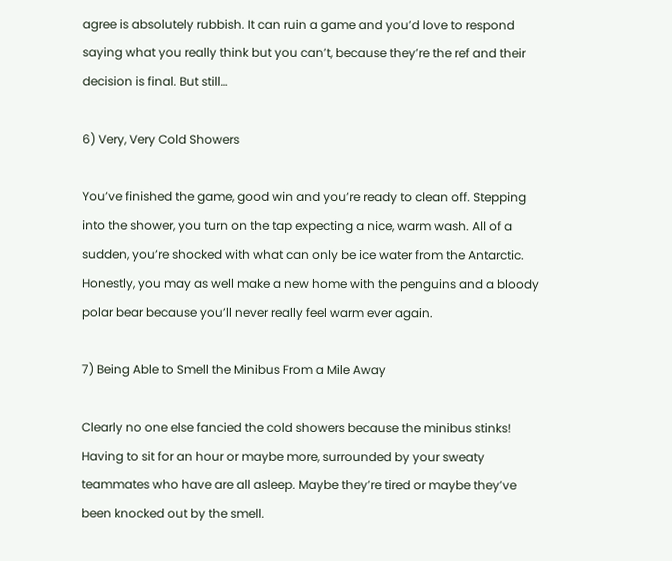agree is absolutely rubbish. It can ruin a game and you’d love to respond saying what you really think but you can’t, because they’re the ref and their decision is final. But still…

6) Very, Very Cold Showers

You’ve finished the game, good win and you’re ready to clean off. Stepping into the shower, you turn on the tap expecting a nice, warm wash. All of a sudden, you’re shocked with what can only be ice water from the Antarctic. Honestly, you may as well make a new home with the penguins and a bloody polar bear because you’ll never really feel warm ever again.

7) Being Able to Smell the Minibus From a Mile Away

Clearly no one else fancied the cold showers because the minibus stinks! Having to sit for an hour or maybe more, surrounded by your sweaty teammates who have are all asleep. Maybe they’re tired or maybe they’ve been knocked out by the smell.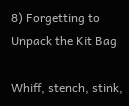8) Forgetting to Unpack the Kit Bag

Whiff, stench, stink,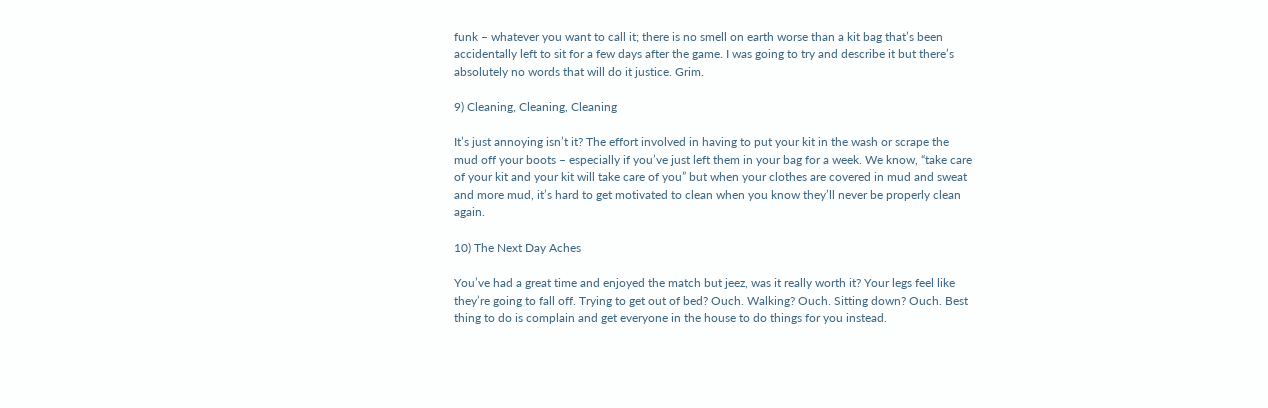funk – whatever you want to call it; there is no smell on earth worse than a kit bag that’s been accidentally left to sit for a few days after the game. I was going to try and describe it but there’s absolutely no words that will do it justice. Grim.

9) Cleaning, Cleaning, Cleaning

It’s just annoying isn’t it? The effort involved in having to put your kit in the wash or scrape the mud off your boots – especially if you’ve just left them in your bag for a week. We know, “take care of your kit and your kit will take care of you” but when your clothes are covered in mud and sweat and more mud, it’s hard to get motivated to clean when you know they’ll never be properly clean again.

10) The Next Day Aches

You’ve had a great time and enjoyed the match but jeez, was it really worth it? Your legs feel like they’re going to fall off. Trying to get out of bed? Ouch. Walking? Ouch. Sitting down? Ouch. Best thing to do is complain and get everyone in the house to do things for you instead.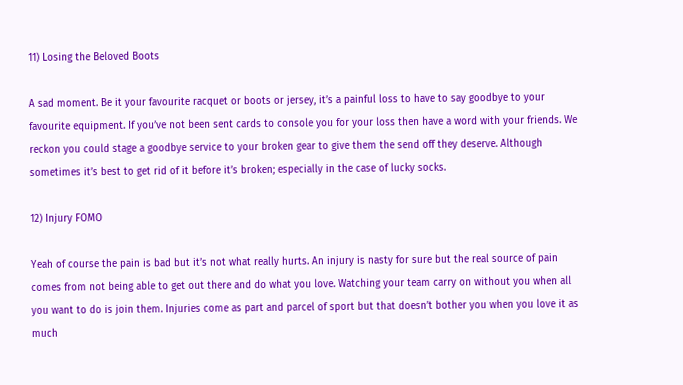11) Losing the Beloved Boots

A sad moment. Be it your favourite racquet or boots or jersey, it’s a painful loss to have to say goodbye to your favourite equipment. If you’ve not been sent cards to console you for your loss then have a word with your friends. We reckon you could stage a goodbye service to your broken gear to give them the send off they deserve. Although sometimes it’s best to get rid of it before it’s broken; especially in the case of lucky socks.

12) Injury FOMO

Yeah of course the pain is bad but it’s not what really hurts. An injury is nasty for sure but the real source of pain comes from not being able to get out there and do what you love. Watching your team carry on without you when all you want to do is join them. Injuries come as part and parcel of sport but that doesn’t bother you when you love it as much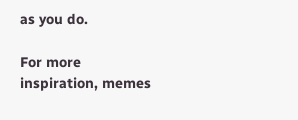as you do.

For more inspiration, memes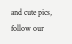and cute pics, follow our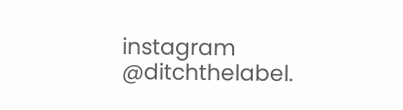instagram @ditchthelabel.